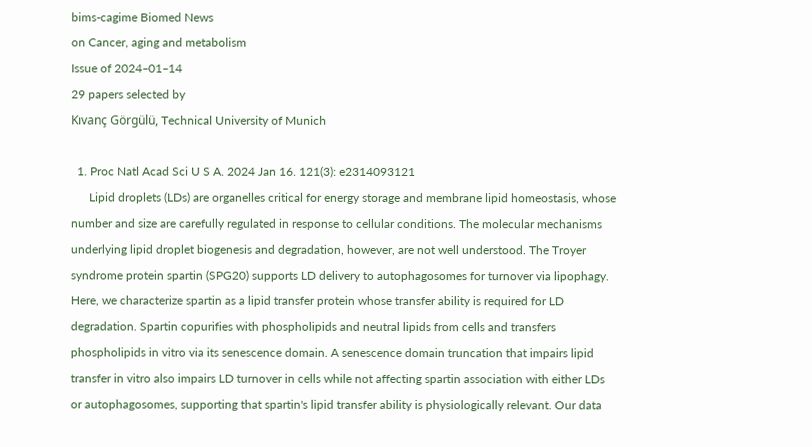bims-cagime Biomed News
on Cancer, aging and metabolism
Issue of 2024‒01‒14
29 papers selected by
Kıvanç Görgülü, Technical University of Munich

  1. Proc Natl Acad Sci U S A. 2024 Jan 16. 121(3): e2314093121
      Lipid droplets (LDs) are organelles critical for energy storage and membrane lipid homeostasis, whose number and size are carefully regulated in response to cellular conditions. The molecular mechanisms underlying lipid droplet biogenesis and degradation, however, are not well understood. The Troyer syndrome protein spartin (SPG20) supports LD delivery to autophagosomes for turnover via lipophagy. Here, we characterize spartin as a lipid transfer protein whose transfer ability is required for LD degradation. Spartin copurifies with phospholipids and neutral lipids from cells and transfers phospholipids in vitro via its senescence domain. A senescence domain truncation that impairs lipid transfer in vitro also impairs LD turnover in cells while not affecting spartin association with either LDs or autophagosomes, supporting that spartin's lipid transfer ability is physiologically relevant. Our data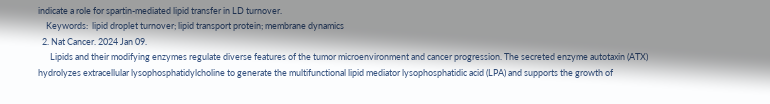indicate a role for spartin-mediated lipid transfer in LD turnover.
    Keywords:  lipid droplet turnover; lipid transport protein; membrane dynamics
  2. Nat Cancer. 2024 Jan 09.
      Lipids and their modifying enzymes regulate diverse features of the tumor microenvironment and cancer progression. The secreted enzyme autotaxin (ATX) hydrolyzes extracellular lysophosphatidylcholine to generate the multifunctional lipid mediator lysophosphatidic acid (LPA) and supports the growth of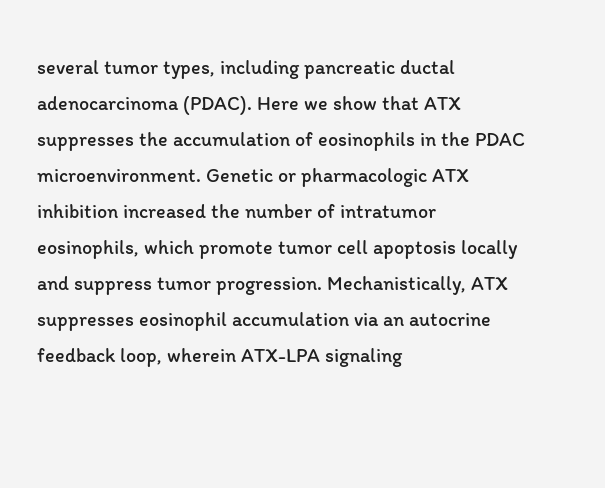several tumor types, including pancreatic ductal adenocarcinoma (PDAC). Here we show that ATX suppresses the accumulation of eosinophils in the PDAC microenvironment. Genetic or pharmacologic ATX inhibition increased the number of intratumor eosinophils, which promote tumor cell apoptosis locally and suppress tumor progression. Mechanistically, ATX suppresses eosinophil accumulation via an autocrine feedback loop, wherein ATX-LPA signaling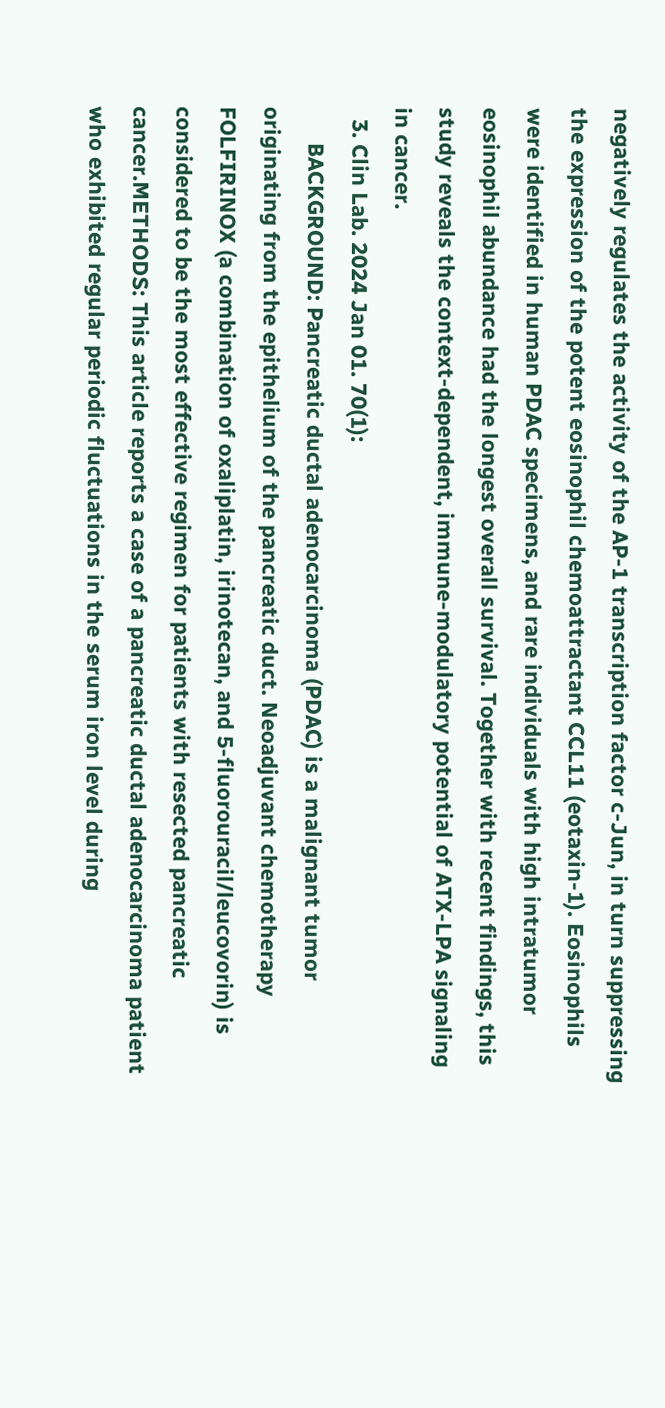negatively regulates the activity of the AP-1 transcription factor c-Jun, in turn suppressing the expression of the potent eosinophil chemoattractant CCL11 (eotaxin-1). Eosinophils were identified in human PDAC specimens, and rare individuals with high intratumor eosinophil abundance had the longest overall survival. Together with recent findings, this study reveals the context-dependent, immune-modulatory potential of ATX-LPA signaling in cancer.
  3. Clin Lab. 2024 Jan 01. 70(1):
      BACKGROUND: Pancreatic ductal adenocarcinoma (PDAC) is a malignant tumor originating from the epithelium of the pancreatic duct. Neoadjuvant chemotherapy FOLFIRINOX (a combination of oxaliplatin, irinotecan, and 5-fluorouracil/leucovorin) is considered to be the most effective regimen for patients with resected pancreatic cancer.METHODS: This article reports a case of a pancreatic ductal adenocarcinoma patient who exhibited regular periodic fluctuations in the serum iron level during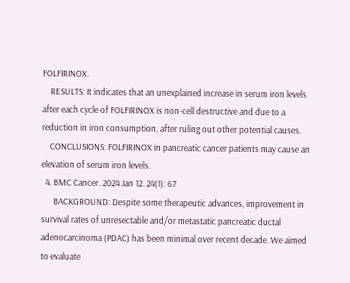FOLFIRINOX.
    RESULTS: It indicates that an unexplained increase in serum iron levels after each cycle of FOLFIRINOX is non-cell destructive and due to a reduction in iron consumption, after ruling out other potential causes.
    CONCLUSIONS: FOLFIRINOX in pancreatic cancer patients may cause an elevation of serum iron levels.
  4. BMC Cancer. 2024 Jan 12. 24(1): 67
      BACKGROUND: Despite some therapeutic advances, improvement in survival rates of unresectable and/or metastatic pancreatic ductal adenocarcinoma (PDAC) has been minimal over recent decade. We aimed to evaluate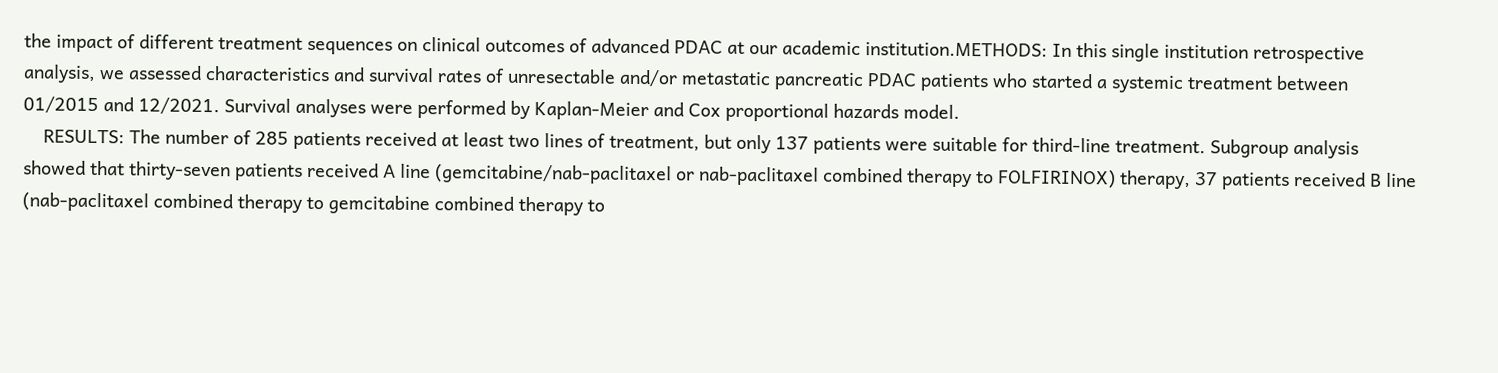the impact of different treatment sequences on clinical outcomes of advanced PDAC at our academic institution.METHODS: In this single institution retrospective analysis, we assessed characteristics and survival rates of unresectable and/or metastatic pancreatic PDAC patients who started a systemic treatment between 01/2015 and 12/2021. Survival analyses were performed by Kaplan-Meier and Cox proportional hazards model.
    RESULTS: The number of 285 patients received at least two lines of treatment, but only 137 patients were suitable for third-line treatment. Subgroup analysis showed that thirty-seven patients received A line (gemcitabine/nab-paclitaxel or nab-paclitaxel combined therapy to FOLFIRINOX) therapy, 37 patients received B line (nab-paclitaxel combined therapy to gemcitabine combined therapy to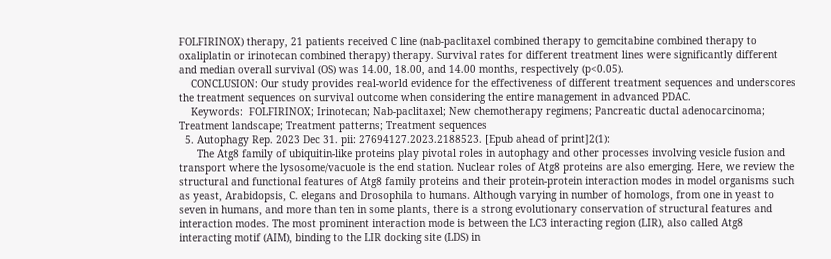FOLFIRINOX) therapy, 21 patients received C line (nab-paclitaxel combined therapy to gemcitabine combined therapy to oxaliplatin or irinotecan combined therapy) therapy. Survival rates for different treatment lines were significantly different and median overall survival (OS) was 14.00, 18.00, and 14.00 months, respectively (p<0.05).
    CONCLUSION: Our study provides real-world evidence for the effectiveness of different treatment sequences and underscores the treatment sequences on survival outcome when considering the entire management in advanced PDAC.
    Keywords:  FOLFIRINOX; Irinotecan; Nab-paclitaxel; New chemotherapy regimens; Pancreatic ductal adenocarcinoma; Treatment landscape; Treatment patterns; Treatment sequences
  5. Autophagy Rep. 2023 Dec 31. pii: 27694127.2023.2188523. [Epub ahead of print]2(1):
      The Atg8 family of ubiquitin-like proteins play pivotal roles in autophagy and other processes involving vesicle fusion and transport where the lysosome/vacuole is the end station. Nuclear roles of Atg8 proteins are also emerging. Here, we review the structural and functional features of Atg8 family proteins and their protein-protein interaction modes in model organisms such as yeast, Arabidopsis, C. elegans and Drosophila to humans. Although varying in number of homologs, from one in yeast to seven in humans, and more than ten in some plants, there is a strong evolutionary conservation of structural features and interaction modes. The most prominent interaction mode is between the LC3 interacting region (LIR), also called Atg8 interacting motif (AIM), binding to the LIR docking site (LDS) in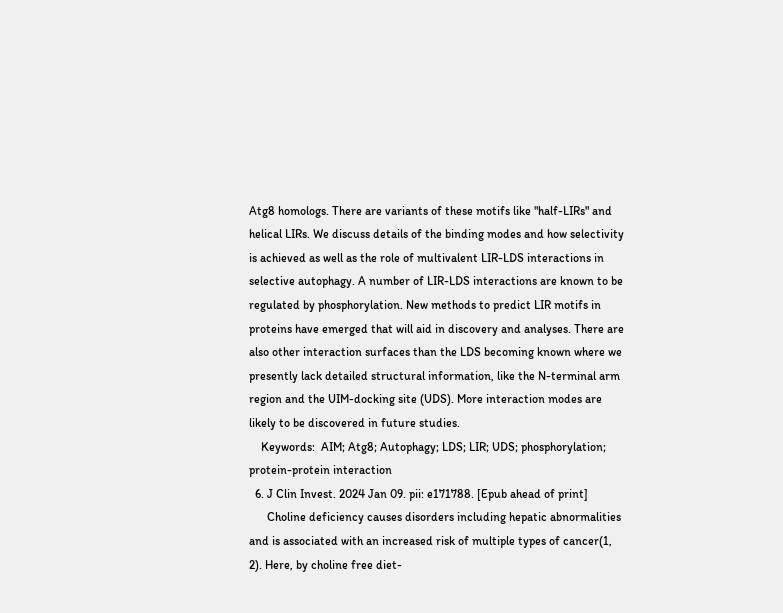Atg8 homologs. There are variants of these motifs like "half-LIRs" and helical LIRs. We discuss details of the binding modes and how selectivity is achieved as well as the role of multivalent LIR-LDS interactions in selective autophagy. A number of LIR-LDS interactions are known to be regulated by phosphorylation. New methods to predict LIR motifs in proteins have emerged that will aid in discovery and analyses. There are also other interaction surfaces than the LDS becoming known where we presently lack detailed structural information, like the N-terminal arm region and the UIM-docking site (UDS). More interaction modes are likely to be discovered in future studies.
    Keywords:  AIM; Atg8; Autophagy; LDS; LIR; UDS; phosphorylation; protein-protein interaction
  6. J Clin Invest. 2024 Jan 09. pii: e171788. [Epub ahead of print]
      Choline deficiency causes disorders including hepatic abnormalities and is associated with an increased risk of multiple types of cancer(1, 2). Here, by choline free diet-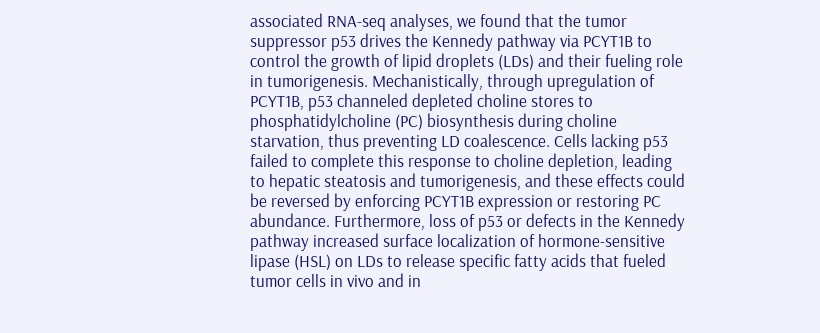associated RNA-seq analyses, we found that the tumor suppressor p53 drives the Kennedy pathway via PCYT1B to control the growth of lipid droplets (LDs) and their fueling role in tumorigenesis. Mechanistically, through upregulation of PCYT1B, p53 channeled depleted choline stores to phosphatidylcholine (PC) biosynthesis during choline starvation, thus preventing LD coalescence. Cells lacking p53 failed to complete this response to choline depletion, leading to hepatic steatosis and tumorigenesis, and these effects could be reversed by enforcing PCYT1B expression or restoring PC abundance. Furthermore, loss of p53 or defects in the Kennedy pathway increased surface localization of hormone-sensitive lipase (HSL) on LDs to release specific fatty acids that fueled tumor cells in vivo and in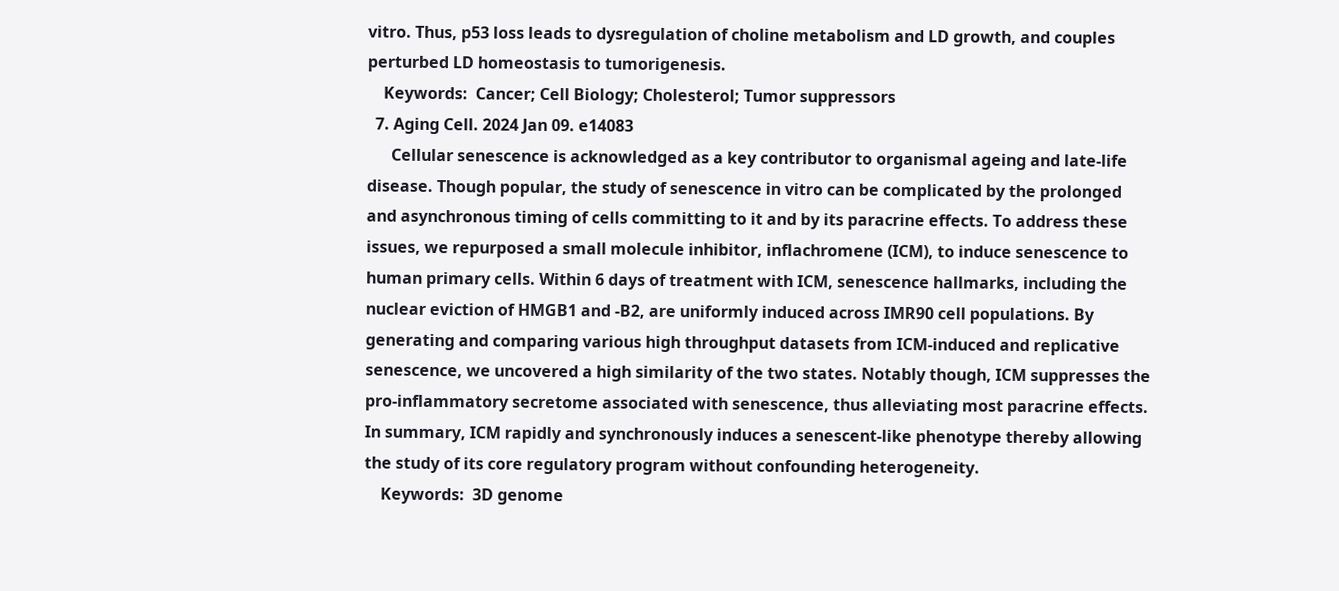vitro. Thus, p53 loss leads to dysregulation of choline metabolism and LD growth, and couples perturbed LD homeostasis to tumorigenesis.
    Keywords:  Cancer; Cell Biology; Cholesterol; Tumor suppressors
  7. Aging Cell. 2024 Jan 09. e14083
      Cellular senescence is acknowledged as a key contributor to organismal ageing and late-life disease. Though popular, the study of senescence in vitro can be complicated by the prolonged and asynchronous timing of cells committing to it and by its paracrine effects. To address these issues, we repurposed a small molecule inhibitor, inflachromene (ICM), to induce senescence to human primary cells. Within 6 days of treatment with ICM, senescence hallmarks, including the nuclear eviction of HMGB1 and -B2, are uniformly induced across IMR90 cell populations. By generating and comparing various high throughput datasets from ICM-induced and replicative senescence, we uncovered a high similarity of the two states. Notably though, ICM suppresses the pro-inflammatory secretome associated with senescence, thus alleviating most paracrine effects. In summary, ICM rapidly and synchronously induces a senescent-like phenotype thereby allowing the study of its core regulatory program without confounding heterogeneity.
    Keywords:  3D genome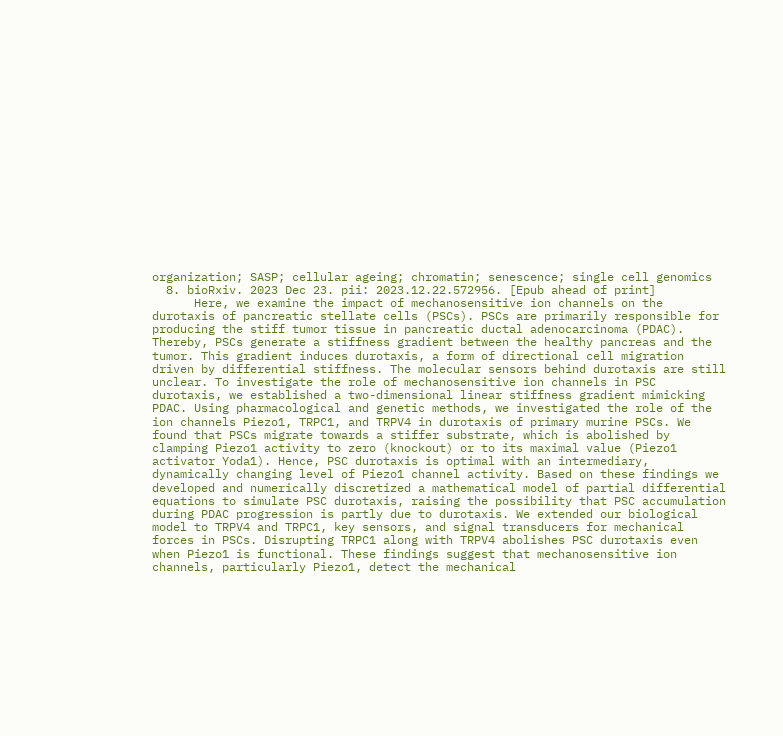organization; SASP; cellular ageing; chromatin; senescence; single cell genomics
  8. bioRxiv. 2023 Dec 23. pii: 2023.12.22.572956. [Epub ahead of print]
      Here, we examine the impact of mechanosensitive ion channels on the durotaxis of pancreatic stellate cells (PSCs). PSCs are primarily responsible for producing the stiff tumor tissue in pancreatic ductal adenocarcinoma (PDAC). Thereby, PSCs generate a stiffness gradient between the healthy pancreas and the tumor. This gradient induces durotaxis, a form of directional cell migration driven by differential stiffness. The molecular sensors behind durotaxis are still unclear. To investigate the role of mechanosensitive ion channels in PSC durotaxis, we established a two-dimensional linear stiffness gradient mimicking PDAC. Using pharmacological and genetic methods, we investigated the role of the ion channels Piezo1, TRPC1, and TRPV4 in durotaxis of primary murine PSCs. We found that PSCs migrate towards a stiffer substrate, which is abolished by clamping Piezo1 activity to zero (knockout) or to its maximal value (Piezo1 activator Yoda1). Hence, PSC durotaxis is optimal with an intermediary, dynamically changing level of Piezo1 channel activity. Based on these findings we developed and numerically discretized a mathematical model of partial differential equations to simulate PSC durotaxis, raising the possibility that PSC accumulation during PDAC progression is partly due to durotaxis. We extended our biological model to TRPV4 and TRPC1, key sensors, and signal transducers for mechanical forces in PSCs. Disrupting TRPC1 along with TRPV4 abolishes PSC durotaxis even when Piezo1 is functional. These findings suggest that mechanosensitive ion channels, particularly Piezo1, detect the mechanical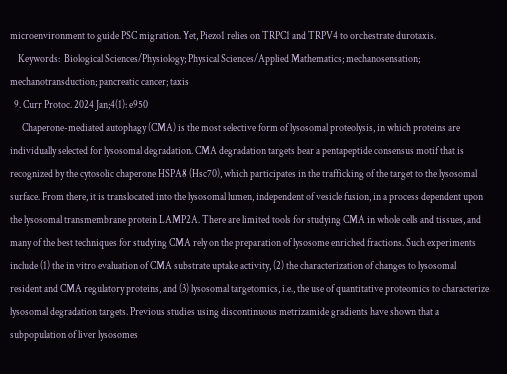microenvironment to guide PSC migration. Yet, Piezo1 relies on TRPC1 and TRPV4 to orchestrate durotaxis.
    Keywords:  Biological Sciences/Physiology; Physical Sciences/Applied Mathematics; mechanosensation; mechanotransduction; pancreatic cancer; taxis
  9. Curr Protoc. 2024 Jan;4(1): e950
      Chaperone-mediated autophagy (CMA) is the most selective form of lysosomal proteolysis, in which proteins are individually selected for lysosomal degradation. CMA degradation targets bear a pentapeptide consensus motif that is recognized by the cytosolic chaperone HSPA8 (Hsc70), which participates in the trafficking of the target to the lysosomal surface. From there, it is translocated into the lysosomal lumen, independent of vesicle fusion, in a process dependent upon the lysosomal transmembrane protein LAMP2A. There are limited tools for studying CMA in whole cells and tissues, and many of the best techniques for studying CMA rely on the preparation of lysosome enriched fractions. Such experiments include (1) the in vitro evaluation of CMA substrate uptake activity, (2) the characterization of changes to lysosomal resident and CMA regulatory proteins, and (3) lysosomal targetomics, i.e., the use of quantitative proteomics to characterize lysosomal degradation targets. Previous studies using discontinuous metrizamide gradients have shown that a subpopulation of liver lysosomes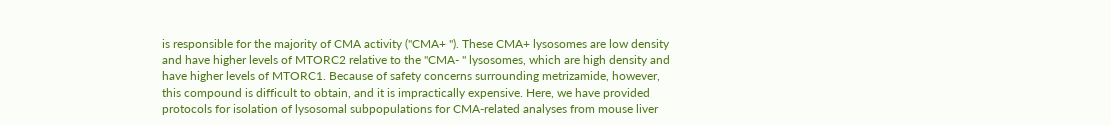is responsible for the majority of CMA activity ("CMA+ "). These CMA+ lysosomes are low density and have higher levels of MTORC2 relative to the "CMA- " lysosomes, which are high density and have higher levels of MTORC1. Because of safety concerns surrounding metrizamide, however, this compound is difficult to obtain, and it is impractically expensive. Here, we have provided protocols for isolation of lysosomal subpopulations for CMA-related analyses from mouse liver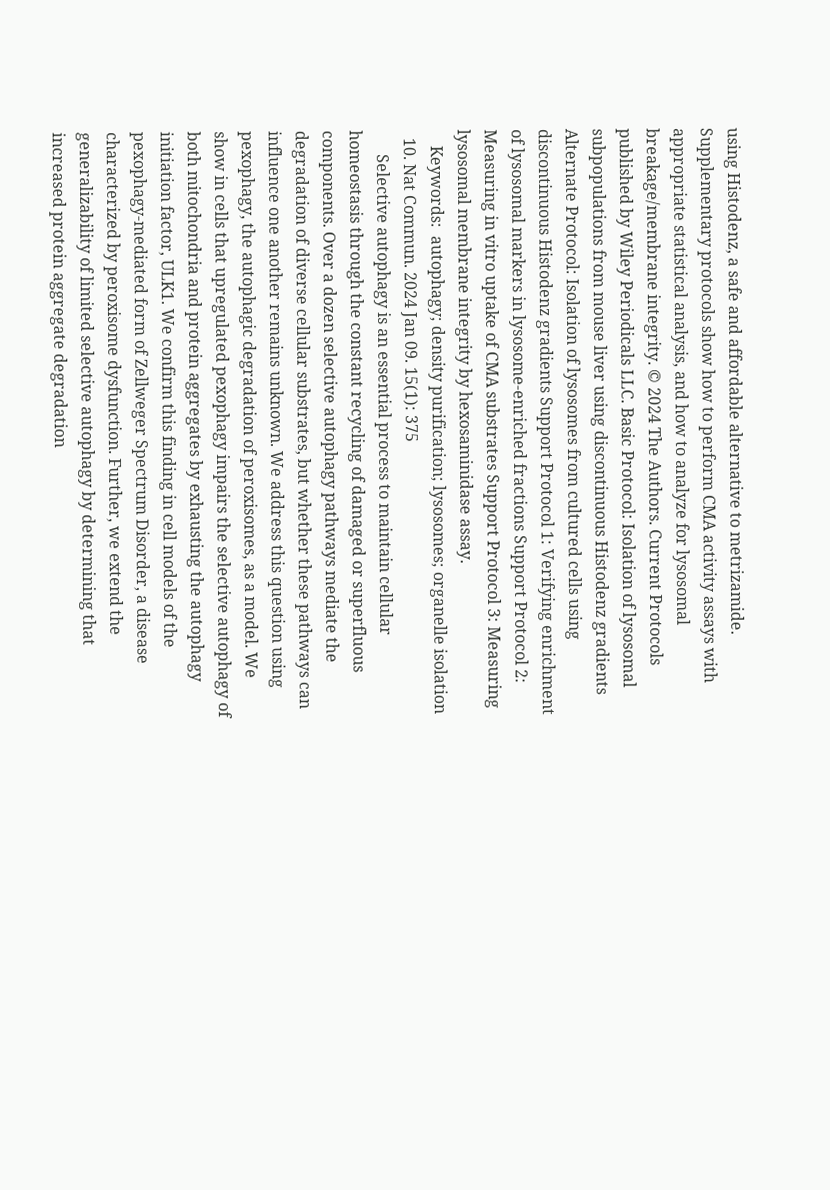using Histodenz, a safe and affordable alternative to metrizamide. Supplementary protocols show how to perform CMA activity assays with appropriate statistical analysis, and how to analyze for lysosomal breakage/membrane integrity. © 2024 The Authors. Current Protocols published by Wiley Periodicals LLC. Basic Protocol: Isolation of lysosomal subpopulations from mouse liver using discontinuous Histodenz gradients Alternate Protocol: Isolation of lysosomes from cultured cells using discontinuous Histodenz gradients Support Protocol 1: Verifying enrichment of lysosomal markers in lysosome-enriched fractions Support Protocol 2: Measuring in vitro uptake of CMA substrates Support Protocol 3: Measuring lysosomal membrane integrity by hexosaminidase assay.
    Keywords:  autophagy; density purification; lysosomes; organelle isolation
  10. Nat Commun. 2024 Jan 09. 15(1): 375
      Selective autophagy is an essential process to maintain cellular homeostasis through the constant recycling of damaged or superfluous components. Over a dozen selective autophagy pathways mediate the degradation of diverse cellular substrates, but whether these pathways can influence one another remains unknown. We address this question using pexophagy, the autophagic degradation of peroxisomes, as a model. We show in cells that upregulated pexophagy impairs the selective autophagy of both mitochondria and protein aggregates by exhausting the autophagy initiation factor, ULK1. We confirm this finding in cell models of the pexophagy-mediated form of Zellweger Spectrum Disorder, a disease characterized by peroxisome dysfunction. Further, we extend the generalizability of limited selective autophagy by determining that increased protein aggregate degradation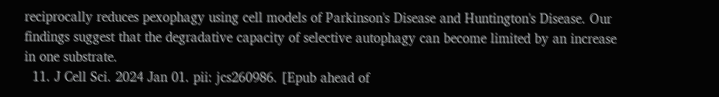reciprocally reduces pexophagy using cell models of Parkinson's Disease and Huntington's Disease. Our findings suggest that the degradative capacity of selective autophagy can become limited by an increase in one substrate.
  11. J Cell Sci. 2024 Jan 01. pii: jcs260986. [Epub ahead of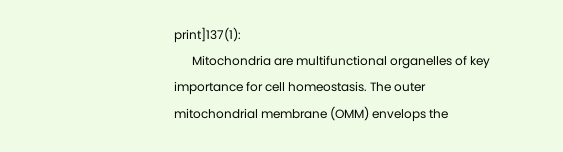print]137(1):
      Mitochondria are multifunctional organelles of key importance for cell homeostasis. The outer mitochondrial membrane (OMM) envelops the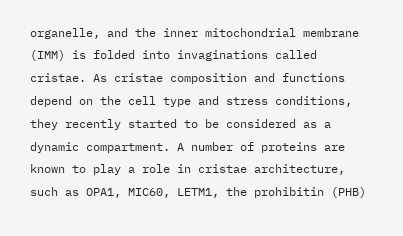organelle, and the inner mitochondrial membrane (IMM) is folded into invaginations called cristae. As cristae composition and functions depend on the cell type and stress conditions, they recently started to be considered as a dynamic compartment. A number of proteins are known to play a role in cristae architecture, such as OPA1, MIC60, LETM1, the prohibitin (PHB)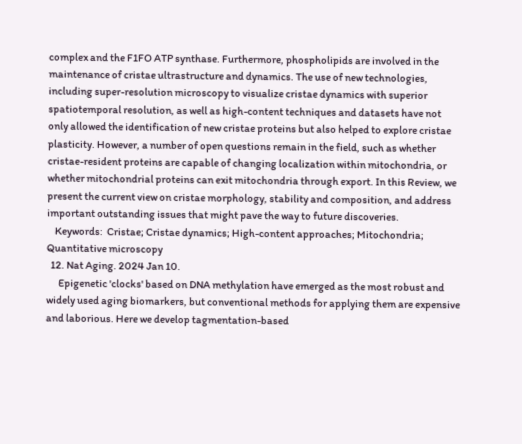complex and the F1FO ATP synthase. Furthermore, phospholipids are involved in the maintenance of cristae ultrastructure and dynamics. The use of new technologies, including super-resolution microscopy to visualize cristae dynamics with superior spatiotemporal resolution, as well as high-content techniques and datasets have not only allowed the identification of new cristae proteins but also helped to explore cristae plasticity. However, a number of open questions remain in the field, such as whether cristae-resident proteins are capable of changing localization within mitochondria, or whether mitochondrial proteins can exit mitochondria through export. In this Review, we present the current view on cristae morphology, stability and composition, and address important outstanding issues that might pave the way to future discoveries.
    Keywords:  Cristae; Cristae dynamics; High-content approaches; Mitochondria; Quantitative microscopy
  12. Nat Aging. 2024 Jan 10.
      Epigenetic 'clocks' based on DNA methylation have emerged as the most robust and widely used aging biomarkers, but conventional methods for applying them are expensive and laborious. Here we develop tagmentation-based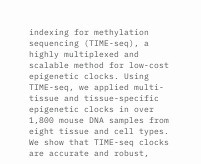indexing for methylation sequencing (TIME-seq), a highly multiplexed and scalable method for low-cost epigenetic clocks. Using TIME-seq, we applied multi-tissue and tissue-specific epigenetic clocks in over 1,800 mouse DNA samples from eight tissue and cell types. We show that TIME-seq clocks are accurate and robust,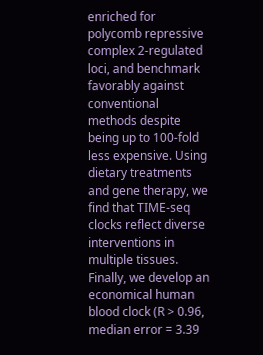enriched for polycomb repressive complex 2-regulated loci, and benchmark favorably against conventional methods despite being up to 100-fold less expensive. Using dietary treatments and gene therapy, we find that TIME-seq clocks reflect diverse interventions in multiple tissues. Finally, we develop an economical human blood clock (R > 0.96, median error = 3.39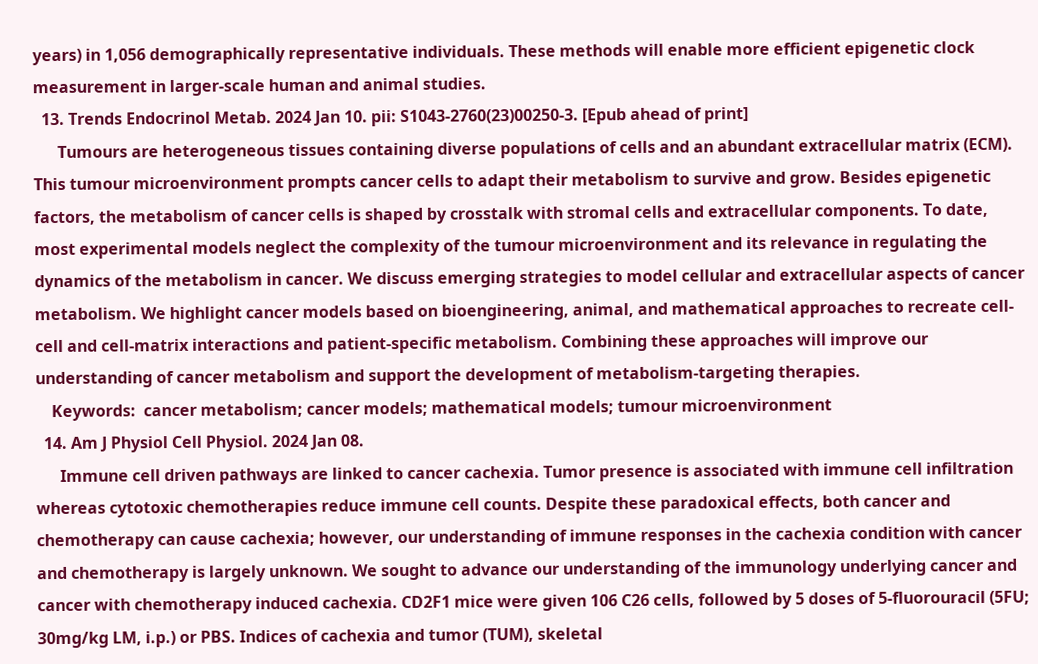years) in 1,056 demographically representative individuals. These methods will enable more efficient epigenetic clock measurement in larger-scale human and animal studies.
  13. Trends Endocrinol Metab. 2024 Jan 10. pii: S1043-2760(23)00250-3. [Epub ahead of print]
      Tumours are heterogeneous tissues containing diverse populations of cells and an abundant extracellular matrix (ECM). This tumour microenvironment prompts cancer cells to adapt their metabolism to survive and grow. Besides epigenetic factors, the metabolism of cancer cells is shaped by crosstalk with stromal cells and extracellular components. To date, most experimental models neglect the complexity of the tumour microenvironment and its relevance in regulating the dynamics of the metabolism in cancer. We discuss emerging strategies to model cellular and extracellular aspects of cancer metabolism. We highlight cancer models based on bioengineering, animal, and mathematical approaches to recreate cell-cell and cell-matrix interactions and patient-specific metabolism. Combining these approaches will improve our understanding of cancer metabolism and support the development of metabolism-targeting therapies.
    Keywords:  cancer metabolism; cancer models; mathematical models; tumour microenvironment
  14. Am J Physiol Cell Physiol. 2024 Jan 08.
      Immune cell driven pathways are linked to cancer cachexia. Tumor presence is associated with immune cell infiltration whereas cytotoxic chemotherapies reduce immune cell counts. Despite these paradoxical effects, both cancer and chemotherapy can cause cachexia; however, our understanding of immune responses in the cachexia condition with cancer and chemotherapy is largely unknown. We sought to advance our understanding of the immunology underlying cancer and cancer with chemotherapy induced cachexia. CD2F1 mice were given 106 C26 cells, followed by 5 doses of 5-fluorouracil (5FU; 30mg/kg LM, i.p.) or PBS. Indices of cachexia and tumor (TUM), skeletal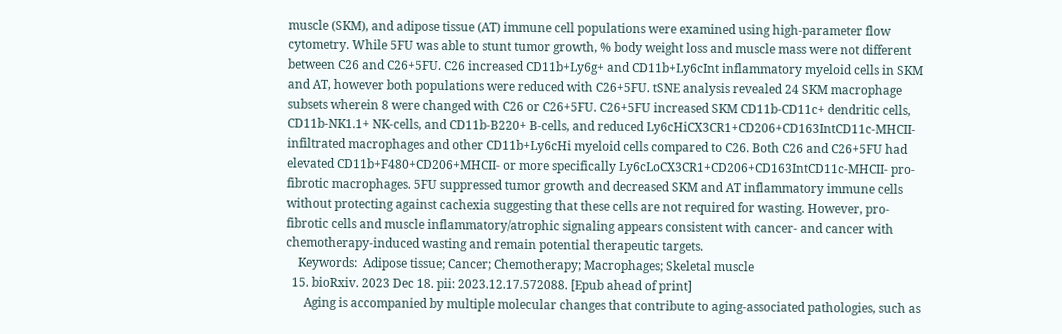muscle (SKM), and adipose tissue (AT) immune cell populations were examined using high-parameter flow cytometry. While 5FU was able to stunt tumor growth, % body weight loss and muscle mass were not different between C26 and C26+5FU. C26 increased CD11b+Ly6g+ and CD11b+Ly6cInt inflammatory myeloid cells in SKM and AT, however both populations were reduced with C26+5FU. tSNE analysis revealed 24 SKM macrophage subsets wherein 8 were changed with C26 or C26+5FU. C26+5FU increased SKM CD11b-CD11c+ dendritic cells, CD11b-NK1.1+ NK-cells, and CD11b-B220+ B-cells, and reduced Ly6cHiCX3CR1+CD206+CD163IntCD11c-MHCII- infiltrated macrophages and other CD11b+Ly6cHi myeloid cells compared to C26. Both C26 and C26+5FU had elevated CD11b+F480+CD206+MHCII- or more specifically Ly6cLoCX3CR1+CD206+CD163IntCD11c-MHCII- pro-fibrotic macrophages. 5FU suppressed tumor growth and decreased SKM and AT inflammatory immune cells without protecting against cachexia suggesting that these cells are not required for wasting. However, pro-fibrotic cells and muscle inflammatory/atrophic signaling appears consistent with cancer- and cancer with chemotherapy-induced wasting and remain potential therapeutic targets.
    Keywords:  Adipose tissue; Cancer; Chemotherapy; Macrophages; Skeletal muscle
  15. bioRxiv. 2023 Dec 18. pii: 2023.12.17.572088. [Epub ahead of print]
      Aging is accompanied by multiple molecular changes that contribute to aging-associated pathologies, such as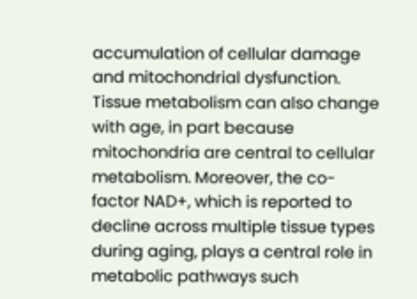accumulation of cellular damage and mitochondrial dysfunction. Tissue metabolism can also change with age, in part because mitochondria are central to cellular metabolism. Moreover, the co-factor NAD+, which is reported to decline across multiple tissue types during aging, plays a central role in metabolic pathways such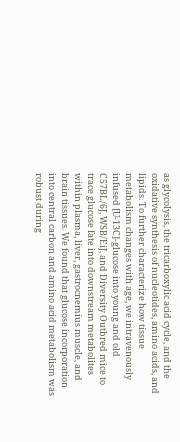as glycolysis, the tricarboxylic acid cycle, and the oxidative synthesis of nucleotides, amino acids, and lipids. To further characterize how tissue metabolism changes with age, we intravenously infused [U-13C]-glucose into young and old C57BL/6J, WSB/EiJ, and Diversity Outbred mice to trace glucose fate into downstream metabolites within plasma, liver, gastrocnemius muscle, and brain tissues. We found that glucose incorporation into central carbon and amino acid metabolism was robust during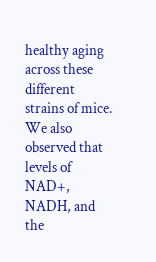healthy aging across these different strains of mice. We also observed that levels of NAD+, NADH, and the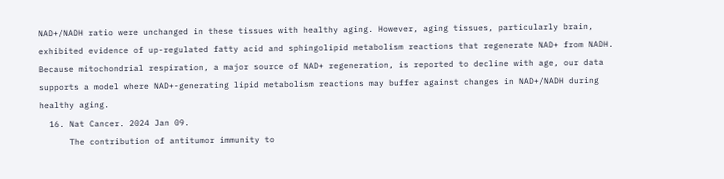NAD+/NADH ratio were unchanged in these tissues with healthy aging. However, aging tissues, particularly brain, exhibited evidence of up-regulated fatty acid and sphingolipid metabolism reactions that regenerate NAD+ from NADH. Because mitochondrial respiration, a major source of NAD+ regeneration, is reported to decline with age, our data supports a model where NAD+-generating lipid metabolism reactions may buffer against changes in NAD+/NADH during healthy aging.
  16. Nat Cancer. 2024 Jan 09.
      The contribution of antitumor immunity to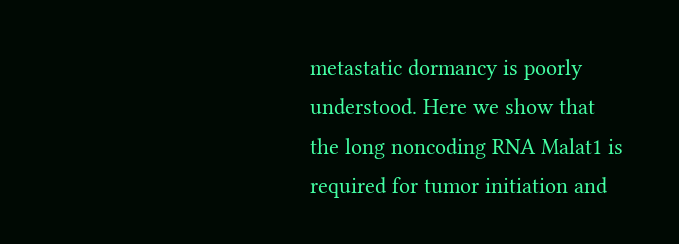metastatic dormancy is poorly understood. Here we show that the long noncoding RNA Malat1 is required for tumor initiation and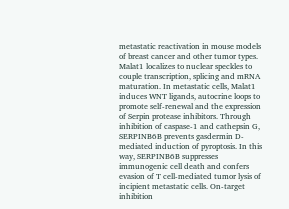metastatic reactivation in mouse models of breast cancer and other tumor types. Malat1 localizes to nuclear speckles to couple transcription, splicing and mRNA maturation. In metastatic cells, Malat1 induces WNT ligands, autocrine loops to promote self-renewal and the expression of Serpin protease inhibitors. Through inhibition of caspase-1 and cathepsin G, SERPINB6B prevents gasdermin D-mediated induction of pyroptosis. In this way, SERPINB6B suppresses immunogenic cell death and confers evasion of T cell-mediated tumor lysis of incipient metastatic cells. On-target inhibition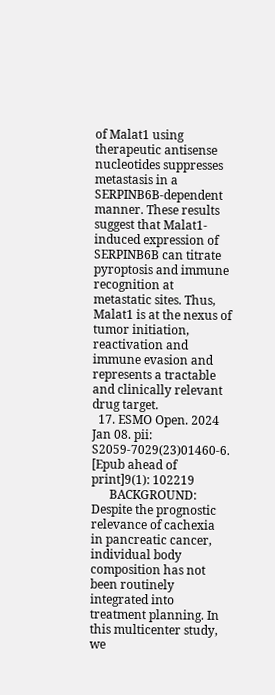of Malat1 using therapeutic antisense nucleotides suppresses metastasis in a SERPINB6B-dependent manner. These results suggest that Malat1-induced expression of SERPINB6B can titrate pyroptosis and immune recognition at metastatic sites. Thus, Malat1 is at the nexus of tumor initiation, reactivation and immune evasion and represents a tractable and clinically relevant drug target.
  17. ESMO Open. 2024 Jan 08. pii: S2059-7029(23)01460-6. [Epub ahead of print]9(1): 102219
      BACKGROUND: Despite the prognostic relevance of cachexia in pancreatic cancer, individual body composition has not been routinely integrated into treatment planning. In this multicenter study, we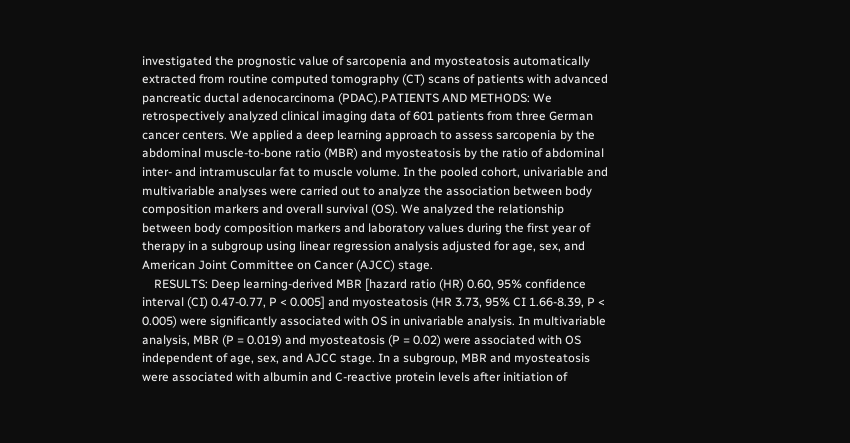investigated the prognostic value of sarcopenia and myosteatosis automatically extracted from routine computed tomography (CT) scans of patients with advanced pancreatic ductal adenocarcinoma (PDAC).PATIENTS AND METHODS: We retrospectively analyzed clinical imaging data of 601 patients from three German cancer centers. We applied a deep learning approach to assess sarcopenia by the abdominal muscle-to-bone ratio (MBR) and myosteatosis by the ratio of abdominal inter- and intramuscular fat to muscle volume. In the pooled cohort, univariable and multivariable analyses were carried out to analyze the association between body composition markers and overall survival (OS). We analyzed the relationship between body composition markers and laboratory values during the first year of therapy in a subgroup using linear regression analysis adjusted for age, sex, and American Joint Committee on Cancer (AJCC) stage.
    RESULTS: Deep learning-derived MBR [hazard ratio (HR) 0.60, 95% confidence interval (CI) 0.47-0.77, P < 0.005] and myosteatosis (HR 3.73, 95% CI 1.66-8.39, P < 0.005) were significantly associated with OS in univariable analysis. In multivariable analysis, MBR (P = 0.019) and myosteatosis (P = 0.02) were associated with OS independent of age, sex, and AJCC stage. In a subgroup, MBR and myosteatosis were associated with albumin and C-reactive protein levels after initiation of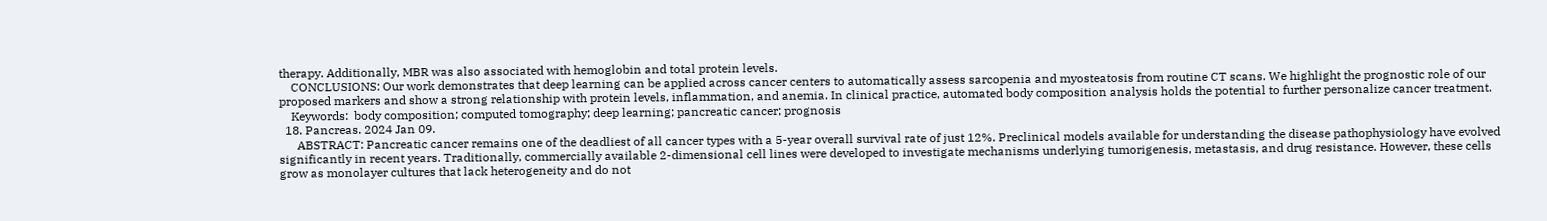therapy. Additionally, MBR was also associated with hemoglobin and total protein levels.
    CONCLUSIONS: Our work demonstrates that deep learning can be applied across cancer centers to automatically assess sarcopenia and myosteatosis from routine CT scans. We highlight the prognostic role of our proposed markers and show a strong relationship with protein levels, inflammation, and anemia. In clinical practice, automated body composition analysis holds the potential to further personalize cancer treatment.
    Keywords:  body composition; computed tomography; deep learning; pancreatic cancer; prognosis
  18. Pancreas. 2024 Jan 09.
      ABSTRACT: Pancreatic cancer remains one of the deadliest of all cancer types with a 5-year overall survival rate of just 12%. Preclinical models available for understanding the disease pathophysiology have evolved significantly in recent years. Traditionally, commercially available 2-dimensional cell lines were developed to investigate mechanisms underlying tumorigenesis, metastasis, and drug resistance. However, these cells grow as monolayer cultures that lack heterogeneity and do not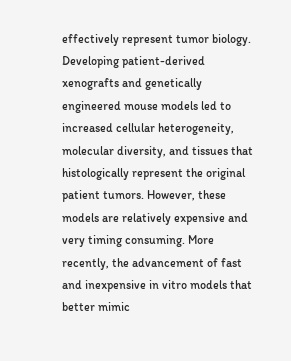effectively represent tumor biology. Developing patient-derived xenografts and genetically engineered mouse models led to increased cellular heterogeneity, molecular diversity, and tissues that histologically represent the original patient tumors. However, these models are relatively expensive and very timing consuming. More recently, the advancement of fast and inexpensive in vitro models that better mimic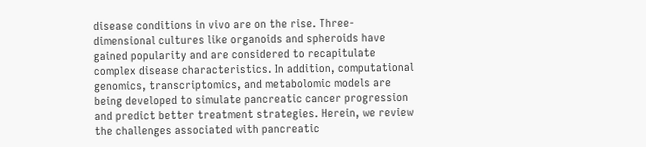disease conditions in vivo are on the rise. Three-dimensional cultures like organoids and spheroids have gained popularity and are considered to recapitulate complex disease characteristics. In addition, computational genomics, transcriptomics, and metabolomic models are being developed to simulate pancreatic cancer progression and predict better treatment strategies. Herein, we review the challenges associated with pancreatic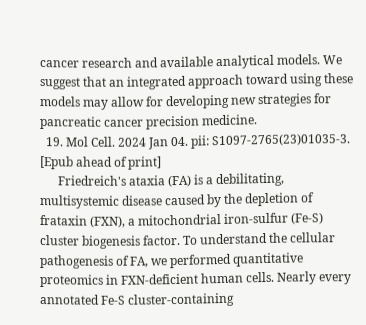cancer research and available analytical models. We suggest that an integrated approach toward using these models may allow for developing new strategies for pancreatic cancer precision medicine.
  19. Mol Cell. 2024 Jan 04. pii: S1097-2765(23)01035-3. [Epub ahead of print]
      Friedreich's ataxia (FA) is a debilitating, multisystemic disease caused by the depletion of frataxin (FXN), a mitochondrial iron-sulfur (Fe-S) cluster biogenesis factor. To understand the cellular pathogenesis of FA, we performed quantitative proteomics in FXN-deficient human cells. Nearly every annotated Fe-S cluster-containing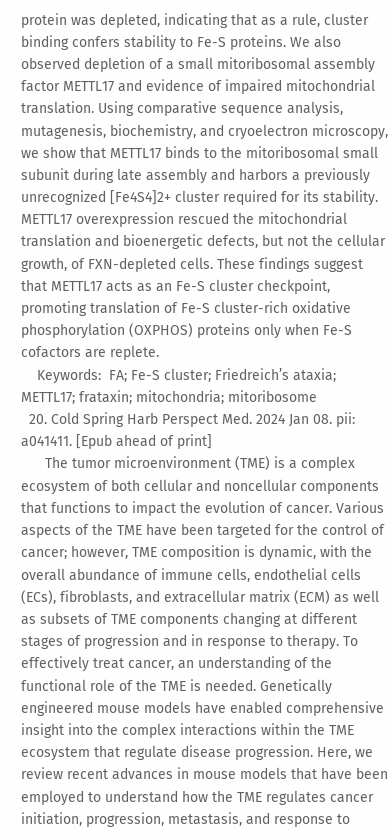protein was depleted, indicating that as a rule, cluster binding confers stability to Fe-S proteins. We also observed depletion of a small mitoribosomal assembly factor METTL17 and evidence of impaired mitochondrial translation. Using comparative sequence analysis, mutagenesis, biochemistry, and cryoelectron microscopy, we show that METTL17 binds to the mitoribosomal small subunit during late assembly and harbors a previously unrecognized [Fe4S4]2+ cluster required for its stability. METTL17 overexpression rescued the mitochondrial translation and bioenergetic defects, but not the cellular growth, of FXN-depleted cells. These findings suggest that METTL17 acts as an Fe-S cluster checkpoint, promoting translation of Fe-S cluster-rich oxidative phosphorylation (OXPHOS) proteins only when Fe-S cofactors are replete.
    Keywords:  FA; Fe-S cluster; Friedreich’s ataxia; METTL17; frataxin; mitochondria; mitoribosome
  20. Cold Spring Harb Perspect Med. 2024 Jan 08. pii: a041411. [Epub ahead of print]
      The tumor microenvironment (TME) is a complex ecosystem of both cellular and noncellular components that functions to impact the evolution of cancer. Various aspects of the TME have been targeted for the control of cancer; however, TME composition is dynamic, with the overall abundance of immune cells, endothelial cells (ECs), fibroblasts, and extracellular matrix (ECM) as well as subsets of TME components changing at different stages of progression and in response to therapy. To effectively treat cancer, an understanding of the functional role of the TME is needed. Genetically engineered mouse models have enabled comprehensive insight into the complex interactions within the TME ecosystem that regulate disease progression. Here, we review recent advances in mouse models that have been employed to understand how the TME regulates cancer initiation, progression, metastasis, and response to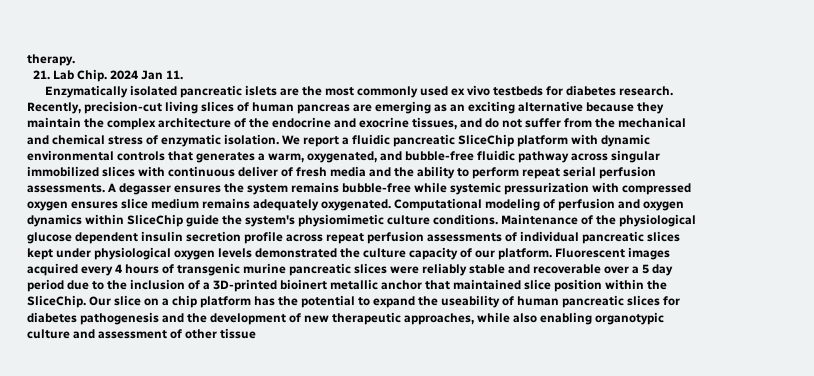therapy.
  21. Lab Chip. 2024 Jan 11.
      Enzymatically isolated pancreatic islets are the most commonly used ex vivo testbeds for diabetes research. Recently, precision-cut living slices of human pancreas are emerging as an exciting alternative because they maintain the complex architecture of the endocrine and exocrine tissues, and do not suffer from the mechanical and chemical stress of enzymatic isolation. We report a fluidic pancreatic SliceChip platform with dynamic environmental controls that generates a warm, oxygenated, and bubble-free fluidic pathway across singular immobilized slices with continuous deliver of fresh media and the ability to perform repeat serial perfusion assessments. A degasser ensures the system remains bubble-free while systemic pressurization with compressed oxygen ensures slice medium remains adequately oxygenated. Computational modeling of perfusion and oxygen dynamics within SliceChip guide the system's physiomimetic culture conditions. Maintenance of the physiological glucose dependent insulin secretion profile across repeat perfusion assessments of individual pancreatic slices kept under physiological oxygen levels demonstrated the culture capacity of our platform. Fluorescent images acquired every 4 hours of transgenic murine pancreatic slices were reliably stable and recoverable over a 5 day period due to the inclusion of a 3D-printed bioinert metallic anchor that maintained slice position within the SliceChip. Our slice on a chip platform has the potential to expand the useability of human pancreatic slices for diabetes pathogenesis and the development of new therapeutic approaches, while also enabling organotypic culture and assessment of other tissue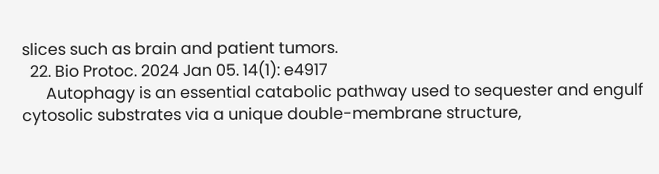slices such as brain and patient tumors.
  22. Bio Protoc. 2024 Jan 05. 14(1): e4917
      Autophagy is an essential catabolic pathway used to sequester and engulf cytosolic substrates via a unique double-membrane structure,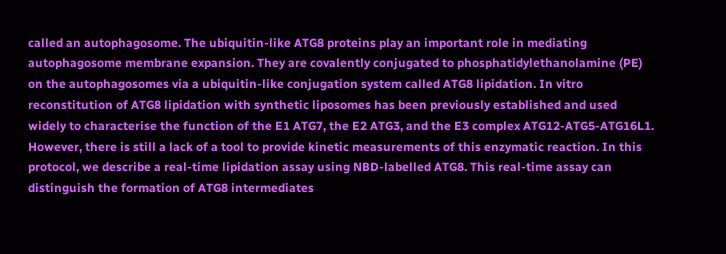called an autophagosome. The ubiquitin-like ATG8 proteins play an important role in mediating autophagosome membrane expansion. They are covalently conjugated to phosphatidylethanolamine (PE) on the autophagosomes via a ubiquitin-like conjugation system called ATG8 lipidation. In vitro reconstitution of ATG8 lipidation with synthetic liposomes has been previously established and used widely to characterise the function of the E1 ATG7, the E2 ATG3, and the E3 complex ATG12-ATG5-ATG16L1. However, there is still a lack of a tool to provide kinetic measurements of this enzymatic reaction. In this protocol, we describe a real-time lipidation assay using NBD-labelled ATG8. This real-time assay can distinguish the formation of ATG8 intermediates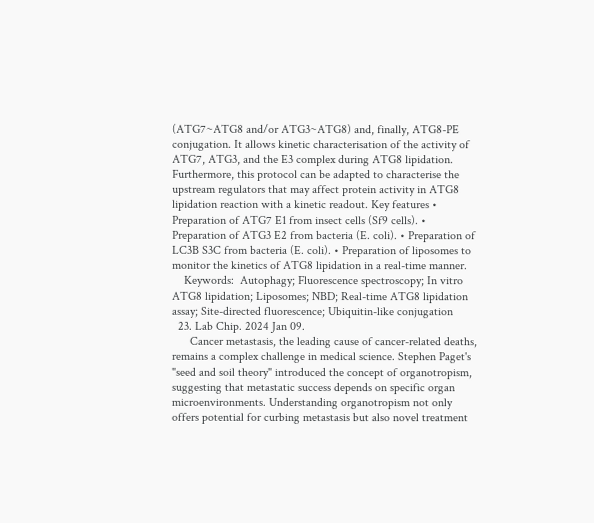(ATG7~ATG8 and/or ATG3~ATG8) and, finally, ATG8-PE conjugation. It allows kinetic characterisation of the activity of ATG7, ATG3, and the E3 complex during ATG8 lipidation. Furthermore, this protocol can be adapted to characterise the upstream regulators that may affect protein activity in ATG8 lipidation reaction with a kinetic readout. Key features • Preparation of ATG7 E1 from insect cells (Sf9 cells). • Preparation of ATG3 E2 from bacteria (E. coli). • Preparation of LC3B S3C from bacteria (E. coli). • Preparation of liposomes to monitor the kinetics of ATG8 lipidation in a real-time manner.
    Keywords:  Autophagy; Fluorescence spectroscopy; In vitro ATG8 lipidation; Liposomes; NBD; Real-time ATG8 lipidation assay; Site-directed fluorescence; Ubiquitin-like conjugation
  23. Lab Chip. 2024 Jan 09.
      Cancer metastasis, the leading cause of cancer-related deaths, remains a complex challenge in medical science. Stephen Paget's "seed and soil theory" introduced the concept of organotropism, suggesting that metastatic success depends on specific organ microenvironments. Understanding organotropism not only offers potential for curbing metastasis but also novel treatment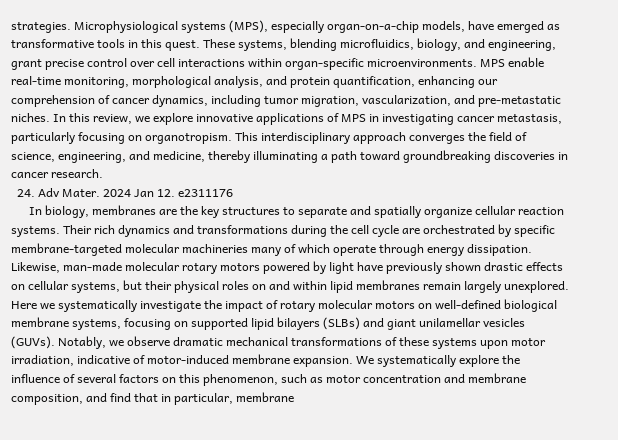strategies. Microphysiological systems (MPS), especially organ-on-a-chip models, have emerged as transformative tools in this quest. These systems, blending microfluidics, biology, and engineering, grant precise control over cell interactions within organ-specific microenvironments. MPS enable real-time monitoring, morphological analysis, and protein quantification, enhancing our comprehension of cancer dynamics, including tumor migration, vascularization, and pre-metastatic niches. In this review, we explore innovative applications of MPS in investigating cancer metastasis, particularly focusing on organotropism. This interdisciplinary approach converges the field of science, engineering, and medicine, thereby illuminating a path toward groundbreaking discoveries in cancer research.
  24. Adv Mater. 2024 Jan 12. e2311176
      In biology, membranes are the key structures to separate and spatially organize cellular reaction systems. Their rich dynamics and transformations during the cell cycle are orchestrated by specific membrane-targeted molecular machineries many of which operate through energy dissipation. Likewise, man-made molecular rotary motors powered by light have previously shown drastic effects on cellular systems, but their physical roles on and within lipid membranes remain largely unexplored. Here we systematically investigate the impact of rotary molecular motors on well-defined biological membrane systems, focusing on supported lipid bilayers (SLBs) and giant unilamellar vesicles (GUVs). Notably, we observe dramatic mechanical transformations of these systems upon motor irradiation, indicative of motor-induced membrane expansion. We systematically explore the influence of several factors on this phenomenon, such as motor concentration and membrane composition, and find that in particular, membrane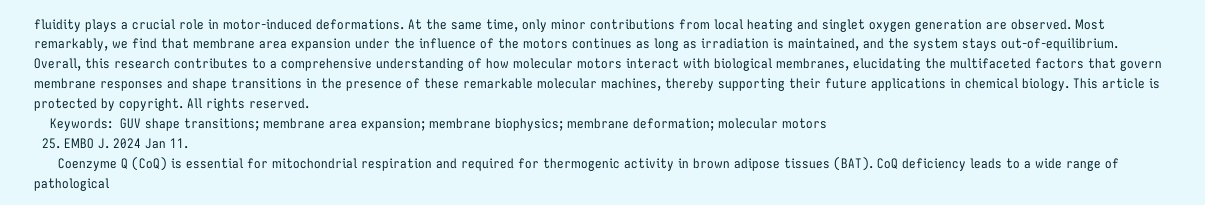fluidity plays a crucial role in motor-induced deformations. At the same time, only minor contributions from local heating and singlet oxygen generation are observed. Most remarkably, we find that membrane area expansion under the influence of the motors continues as long as irradiation is maintained, and the system stays out-of-equilibrium. Overall, this research contributes to a comprehensive understanding of how molecular motors interact with biological membranes, elucidating the multifaceted factors that govern membrane responses and shape transitions in the presence of these remarkable molecular machines, thereby supporting their future applications in chemical biology. This article is protected by copyright. All rights reserved.
    Keywords:  GUV shape transitions; membrane area expansion; membrane biophysics; membrane deformation; molecular motors
  25. EMBO J. 2024 Jan 11.
      Coenzyme Q (CoQ) is essential for mitochondrial respiration and required for thermogenic activity in brown adipose tissues (BAT). CoQ deficiency leads to a wide range of pathological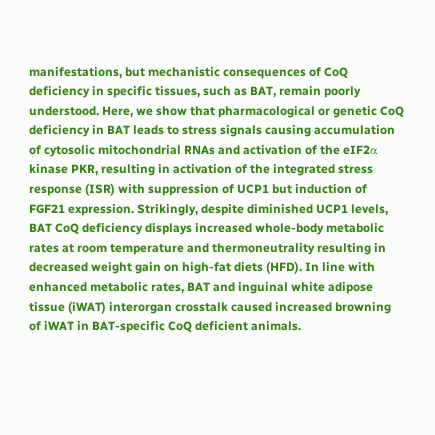manifestations, but mechanistic consequences of CoQ deficiency in specific tissues, such as BAT, remain poorly understood. Here, we show that pharmacological or genetic CoQ deficiency in BAT leads to stress signals causing accumulation of cytosolic mitochondrial RNAs and activation of the eIF2α kinase PKR, resulting in activation of the integrated stress response (ISR) with suppression of UCP1 but induction of FGF21 expression. Strikingly, despite diminished UCP1 levels, BAT CoQ deficiency displays increased whole-body metabolic rates at room temperature and thermoneutrality resulting in decreased weight gain on high-fat diets (HFD). In line with enhanced metabolic rates, BAT and inguinal white adipose tissue (iWAT) interorgan crosstalk caused increased browning of iWAT in BAT-specific CoQ deficient animals.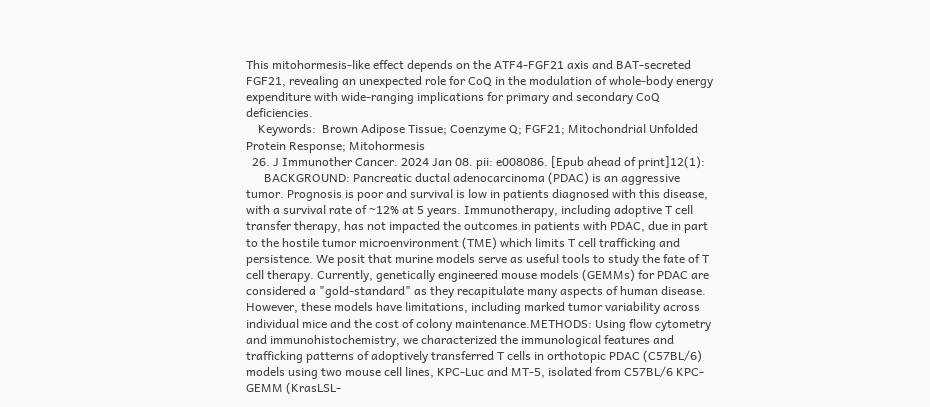This mitohormesis-like effect depends on the ATF4-FGF21 axis and BAT-secreted FGF21, revealing an unexpected role for CoQ in the modulation of whole-body energy expenditure with wide-ranging implications for primary and secondary CoQ deficiencies.
    Keywords:  Brown Adipose Tissue; Coenzyme Q; FGF21; Mitochondrial Unfolded Protein Response; Mitohormesis
  26. J Immunother Cancer. 2024 Jan 08. pii: e008086. [Epub ahead of print]12(1):
      BACKGROUND: Pancreatic ductal adenocarcinoma (PDAC) is an aggressive tumor. Prognosis is poor and survival is low in patients diagnosed with this disease, with a survival rate of ~12% at 5 years. Immunotherapy, including adoptive T cell transfer therapy, has not impacted the outcomes in patients with PDAC, due in part to the hostile tumor microenvironment (TME) which limits T cell trafficking and persistence. We posit that murine models serve as useful tools to study the fate of T cell therapy. Currently, genetically engineered mouse models (GEMMs) for PDAC are considered a "gold-standard" as they recapitulate many aspects of human disease. However, these models have limitations, including marked tumor variability across individual mice and the cost of colony maintenance.METHODS: Using flow cytometry and immunohistochemistry, we characterized the immunological features and trafficking patterns of adoptively transferred T cells in orthotopic PDAC (C57BL/6) models using two mouse cell lines, KPC-Luc and MT-5, isolated from C57BL/6 KPC-GEMM (KrasLSL-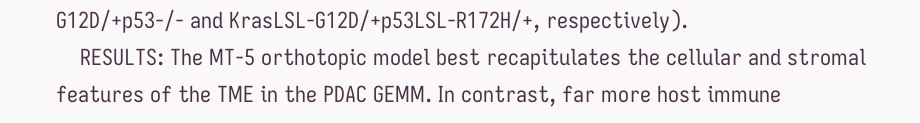G12D/+p53-/- and KrasLSL-G12D/+p53LSL-R172H/+, respectively).
    RESULTS: The MT-5 orthotopic model best recapitulates the cellular and stromal features of the TME in the PDAC GEMM. In contrast, far more host immune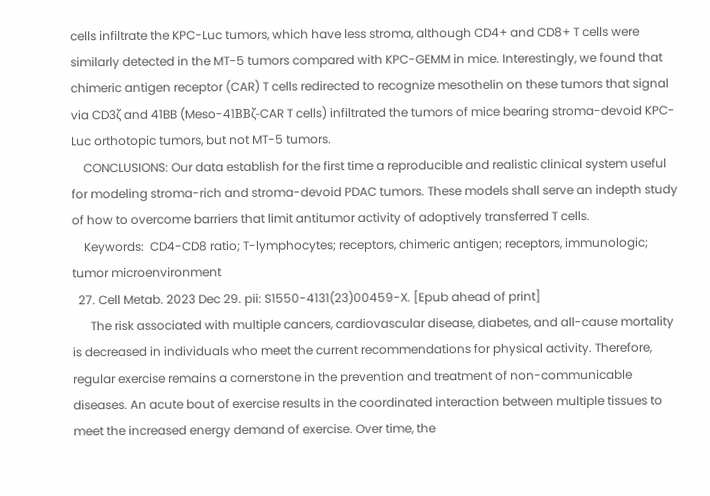cells infiltrate the KPC-Luc tumors, which have less stroma, although CD4+ and CD8+ T cells were similarly detected in the MT-5 tumors compared with KPC-GEMM in mice. Interestingly, we found that chimeric antigen receptor (CAR) T cells redirected to recognize mesothelin on these tumors that signal via CD3ζ and 41BB (Meso-41BBζ-CAR T cells) infiltrated the tumors of mice bearing stroma-devoid KPC-Luc orthotopic tumors, but not MT-5 tumors.
    CONCLUSIONS: Our data establish for the first time a reproducible and realistic clinical system useful for modeling stroma-rich and stroma-devoid PDAC tumors. These models shall serve an indepth study of how to overcome barriers that limit antitumor activity of adoptively transferred T cells.
    Keywords:  CD4-CD8 ratio; T-lymphocytes; receptors, chimeric antigen; receptors, immunologic; tumor microenvironment
  27. Cell Metab. 2023 Dec 29. pii: S1550-4131(23)00459-X. [Epub ahead of print]
      The risk associated with multiple cancers, cardiovascular disease, diabetes, and all-cause mortality is decreased in individuals who meet the current recommendations for physical activity. Therefore, regular exercise remains a cornerstone in the prevention and treatment of non-communicable diseases. An acute bout of exercise results in the coordinated interaction between multiple tissues to meet the increased energy demand of exercise. Over time, the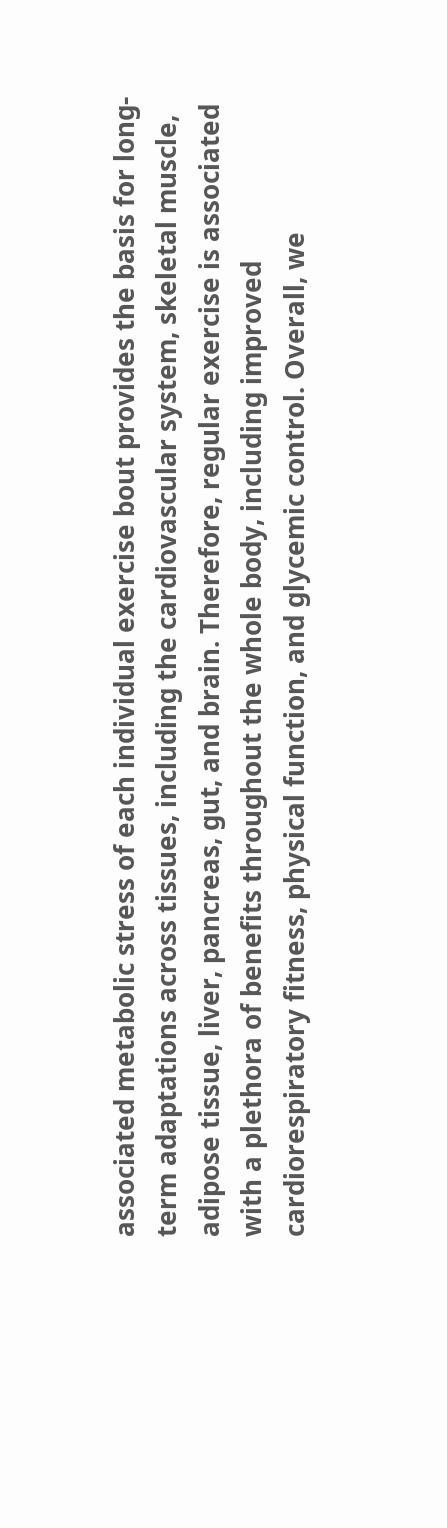associated metabolic stress of each individual exercise bout provides the basis for long-term adaptations across tissues, including the cardiovascular system, skeletal muscle, adipose tissue, liver, pancreas, gut, and brain. Therefore, regular exercise is associated with a plethora of benefits throughout the whole body, including improved cardiorespiratory fitness, physical function, and glycemic control. Overall, we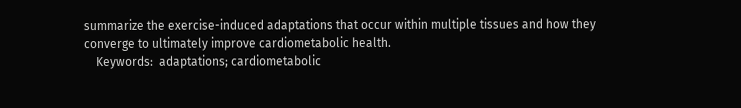summarize the exercise-induced adaptations that occur within multiple tissues and how they converge to ultimately improve cardiometabolic health.
    Keywords:  adaptations; cardiometabolic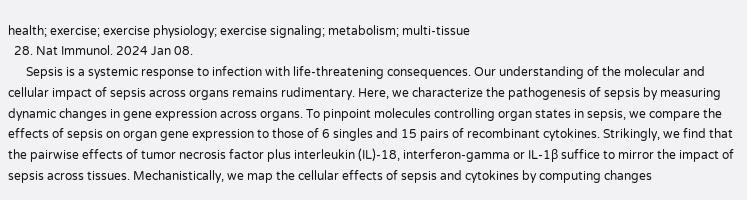health; exercise; exercise physiology; exercise signaling; metabolism; multi-tissue
  28. Nat Immunol. 2024 Jan 08.
      Sepsis is a systemic response to infection with life-threatening consequences. Our understanding of the molecular and cellular impact of sepsis across organs remains rudimentary. Here, we characterize the pathogenesis of sepsis by measuring dynamic changes in gene expression across organs. To pinpoint molecules controlling organ states in sepsis, we compare the effects of sepsis on organ gene expression to those of 6 singles and 15 pairs of recombinant cytokines. Strikingly, we find that the pairwise effects of tumor necrosis factor plus interleukin (IL)-18, interferon-gamma or IL-1β suffice to mirror the impact of sepsis across tissues. Mechanistically, we map the cellular effects of sepsis and cytokines by computing changes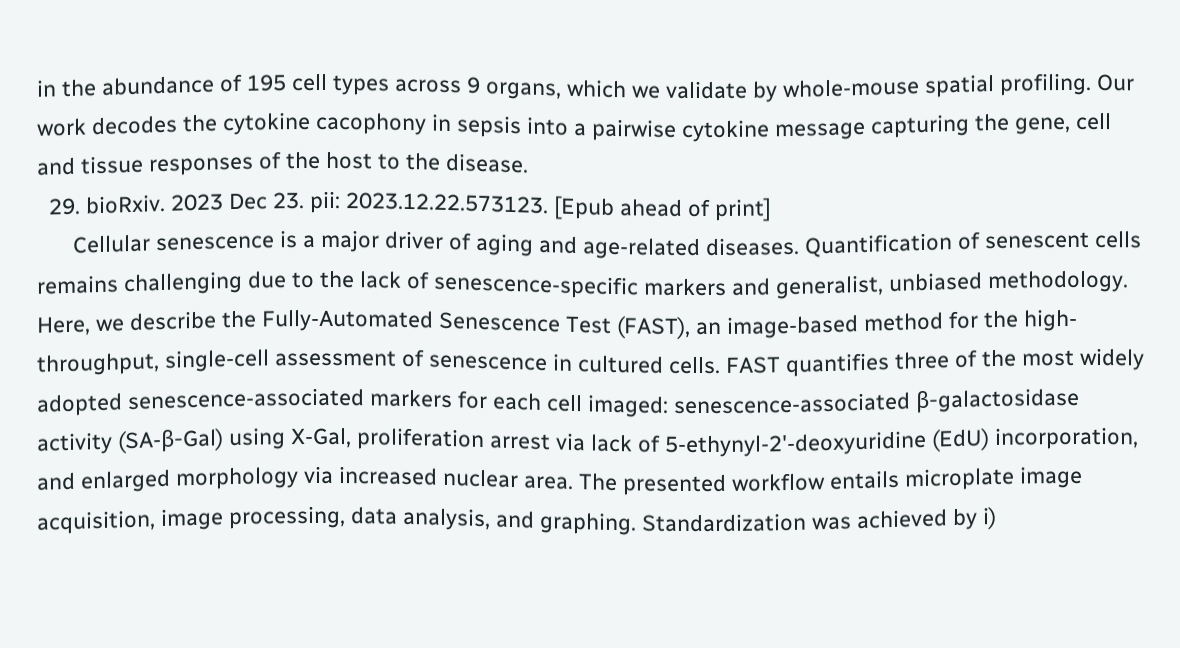in the abundance of 195 cell types across 9 organs, which we validate by whole-mouse spatial profiling. Our work decodes the cytokine cacophony in sepsis into a pairwise cytokine message capturing the gene, cell and tissue responses of the host to the disease.
  29. bioRxiv. 2023 Dec 23. pii: 2023.12.22.573123. [Epub ahead of print]
      Cellular senescence is a major driver of aging and age-related diseases. Quantification of senescent cells remains challenging due to the lack of senescence-specific markers and generalist, unbiased methodology. Here, we describe the Fully-Automated Senescence Test (FAST), an image-based method for the high-throughput, single-cell assessment of senescence in cultured cells. FAST quantifies three of the most widely adopted senescence-associated markers for each cell imaged: senescence-associated β-galactosidase activity (SA-β-Gal) using X-Gal, proliferation arrest via lack of 5-ethynyl-2'-deoxyuridine (EdU) incorporation, and enlarged morphology via increased nuclear area. The presented workflow entails microplate image acquisition, image processing, data analysis, and graphing. Standardization was achieved by i)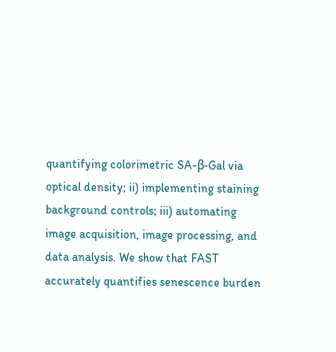quantifying colorimetric SA-β-Gal via optical density; ii) implementing staining background controls; iii) automating image acquisition, image processing, and data analysis. We show that FAST accurately quantifies senescence burden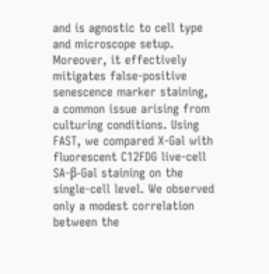and is agnostic to cell type and microscope setup. Moreover, it effectively mitigates false-positive senescence marker staining, a common issue arising from culturing conditions. Using FAST, we compared X-Gal with fluorescent C12FDG live-cell SA-β-Gal staining on the single-cell level. We observed only a modest correlation between the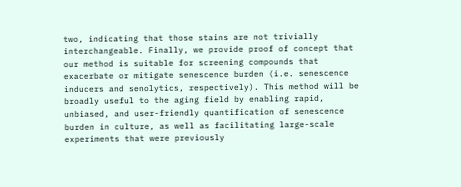two, indicating that those stains are not trivially interchangeable. Finally, we provide proof of concept that our method is suitable for screening compounds that exacerbate or mitigate senescence burden (i.e. senescence inducers and senolytics, respectively). This method will be broadly useful to the aging field by enabling rapid, unbiased, and user-friendly quantification of senescence burden in culture, as well as facilitating large-scale experiments that were previously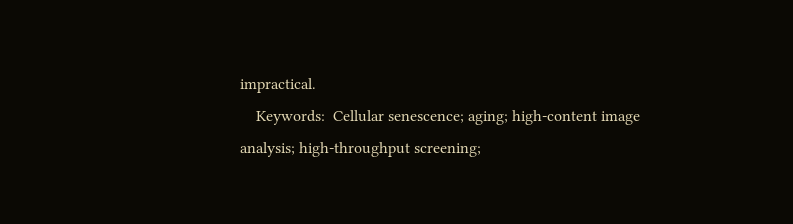impractical.
    Keywords:  Cellular senescence; aging; high-content image analysis; high-throughput screening;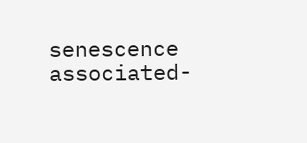senescence associated-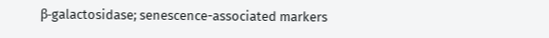β-galactosidase; senescence-associated markers